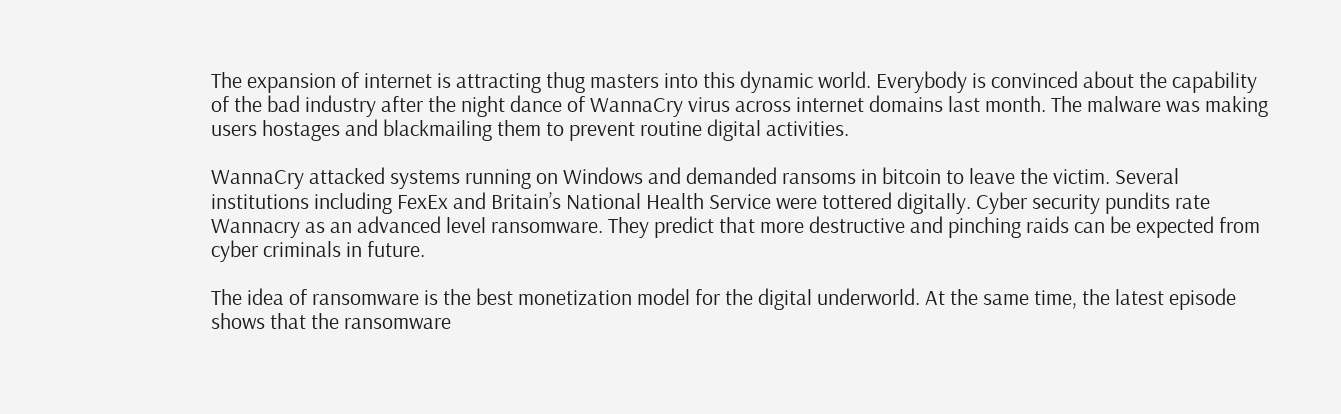The expansion of internet is attracting thug masters into this dynamic world. Everybody is convinced about the capability of the bad industry after the night dance of WannaCry virus across internet domains last month. The malware was making users hostages and blackmailing them to prevent routine digital activities.

WannaCry attacked systems running on Windows and demanded ransoms in bitcoin to leave the victim. Several institutions including FexEx and Britain’s National Health Service were tottered digitally. Cyber security pundits rate Wannacry as an advanced level ransomware. They predict that more destructive and pinching raids can be expected from cyber criminals in future.

The idea of ransomware is the best monetization model for the digital underworld. At the same time, the latest episode shows that the ransomware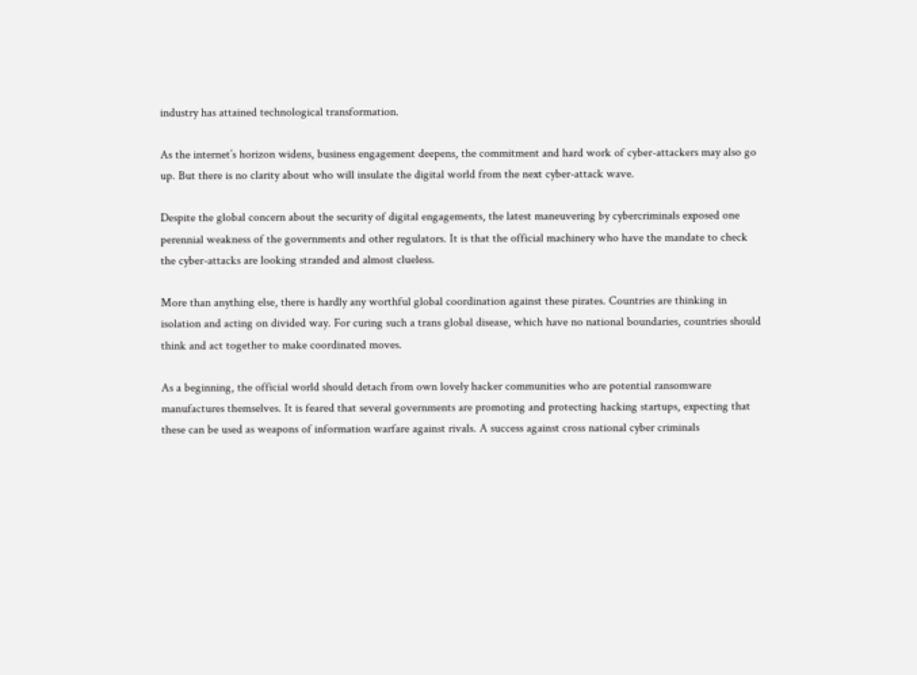industry has attained technological transformation.

As the internet’s horizon widens, business engagement deepens, the commitment and hard work of cyber-attackers may also go up. But there is no clarity about who will insulate the digital world from the next cyber-attack wave.

Despite the global concern about the security of digital engagements, the latest maneuvering by cybercriminals exposed one perennial weakness of the governments and other regulators. It is that the official machinery who have the mandate to check the cyber-attacks are looking stranded and almost clueless.

More than anything else, there is hardly any worthful global coordination against these pirates. Countries are thinking in isolation and acting on divided way. For curing such a trans global disease, which have no national boundaries, countries should think and act together to make coordinated moves.

As a beginning, the official world should detach from own lovely hacker communities who are potential ransomware manufactures themselves. It is feared that several governments are promoting and protecting hacking startups, expecting that these can be used as weapons of information warfare against rivals. A success against cross national cyber criminals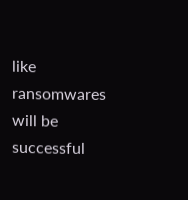like ransomwares will be successful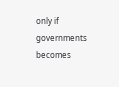only if governments becomes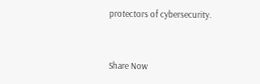protectors of cybersecurity.


Share Now